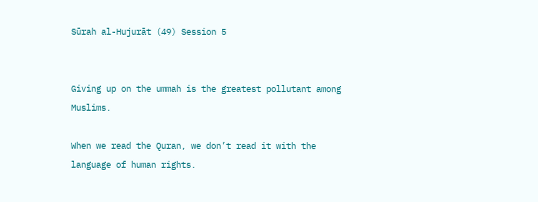Sūrah al-Hujurāt (49) Session 5


Giving up on the ummah is the greatest pollutant among Muslims.

When we read the Quran, we don’t read it with the language of human rights.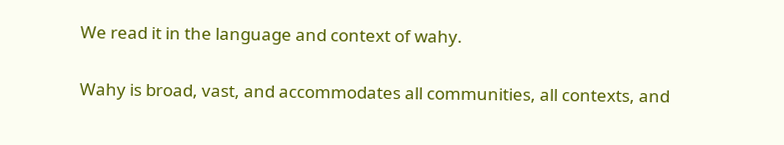We read it in the language and context of wahy.

Wahy is broad, vast, and accommodates all communities, all contexts, and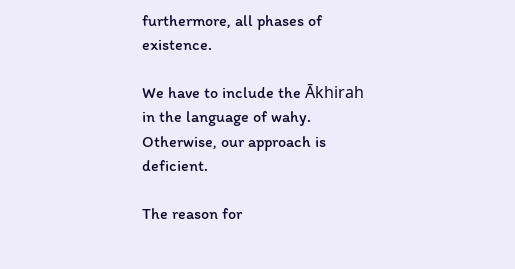furthermore, all phases of existence.

We have to include the Ākhirah in the language of wahy. Otherwise, our approach is deficient.

The reason for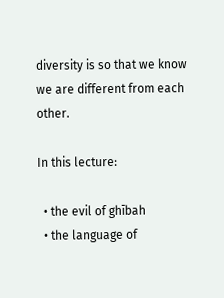diversity is so that we know we are different from each other.

In this lecture:

  • the evil of ghībah
  • the language of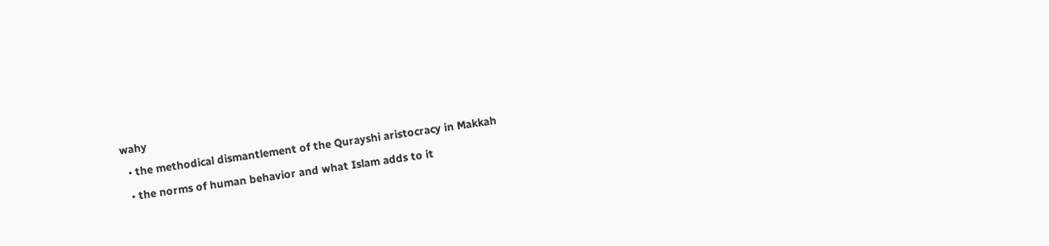wahy
  • the methodical dismantlement of the Qurayshi aristocracy in Makkah
  • the norms of human behavior and what Islam adds to it